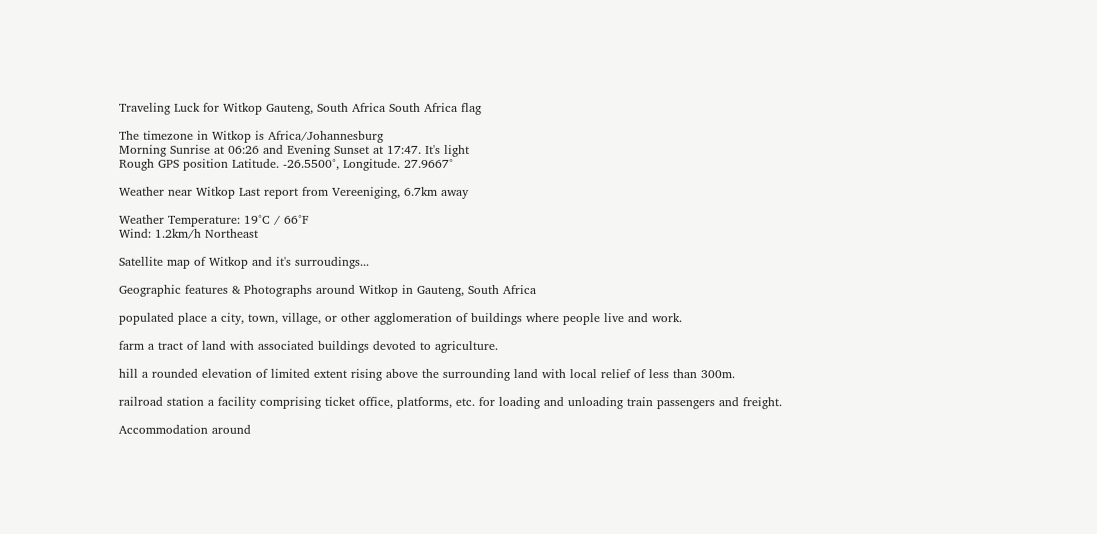Traveling Luck for Witkop Gauteng, South Africa South Africa flag

The timezone in Witkop is Africa/Johannesburg
Morning Sunrise at 06:26 and Evening Sunset at 17:47. It's light
Rough GPS position Latitude. -26.5500°, Longitude. 27.9667°

Weather near Witkop Last report from Vereeniging, 6.7km away

Weather Temperature: 19°C / 66°F
Wind: 1.2km/h Northeast

Satellite map of Witkop and it's surroudings...

Geographic features & Photographs around Witkop in Gauteng, South Africa

populated place a city, town, village, or other agglomeration of buildings where people live and work.

farm a tract of land with associated buildings devoted to agriculture.

hill a rounded elevation of limited extent rising above the surrounding land with local relief of less than 300m.

railroad station a facility comprising ticket office, platforms, etc. for loading and unloading train passengers and freight.

Accommodation around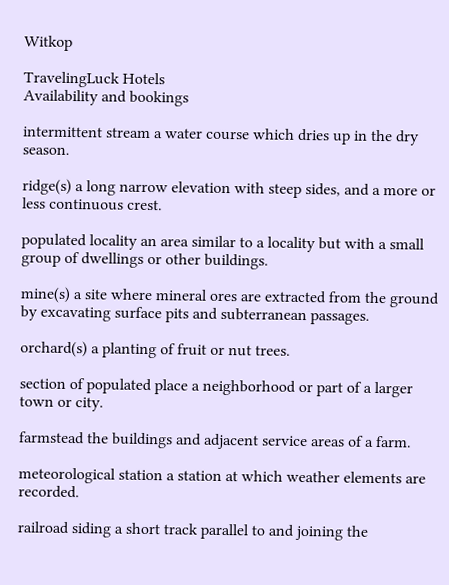Witkop

TravelingLuck Hotels
Availability and bookings

intermittent stream a water course which dries up in the dry season.

ridge(s) a long narrow elevation with steep sides, and a more or less continuous crest.

populated locality an area similar to a locality but with a small group of dwellings or other buildings.

mine(s) a site where mineral ores are extracted from the ground by excavating surface pits and subterranean passages.

orchard(s) a planting of fruit or nut trees.

section of populated place a neighborhood or part of a larger town or city.

farmstead the buildings and adjacent service areas of a farm.

meteorological station a station at which weather elements are recorded.

railroad siding a short track parallel to and joining the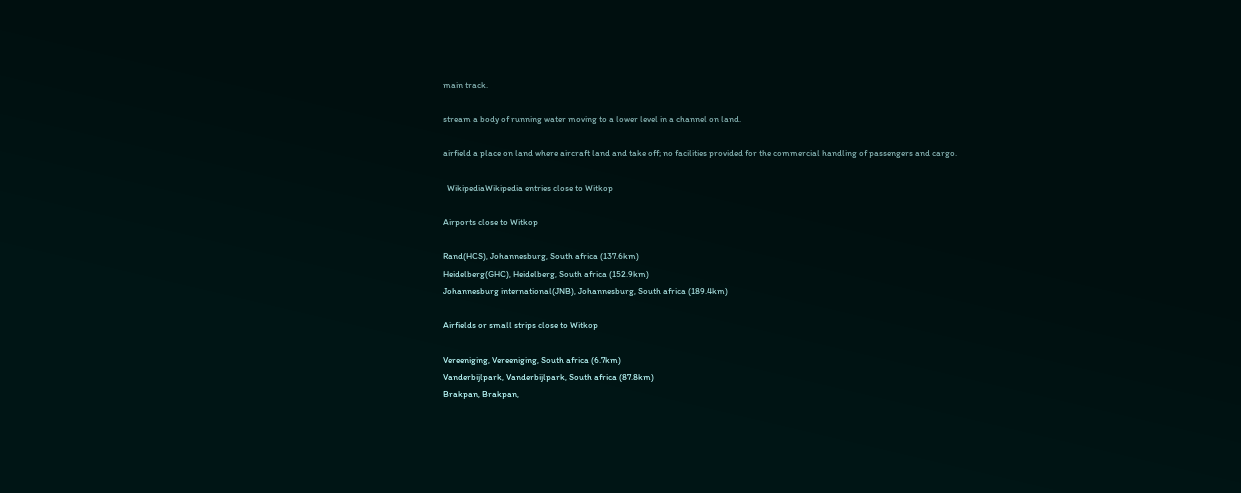main track.

stream a body of running water moving to a lower level in a channel on land.

airfield a place on land where aircraft land and take off; no facilities provided for the commercial handling of passengers and cargo.

  WikipediaWikipedia entries close to Witkop

Airports close to Witkop

Rand(HCS), Johannesburg, South africa (137.6km)
Heidelberg(GHC), Heidelberg, South africa (152.9km)
Johannesburg international(JNB), Johannesburg, South africa (189.4km)

Airfields or small strips close to Witkop

Vereeniging, Vereeniging, South africa (6.7km)
Vanderbijlpark, Vanderbijlpark, South africa (87.8km)
Brakpan, Brakpan,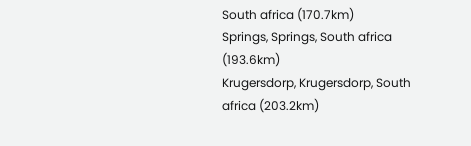South africa (170.7km)
Springs, Springs, South africa (193.6km)
Krugersdorp, Krugersdorp, South africa (203.2km)